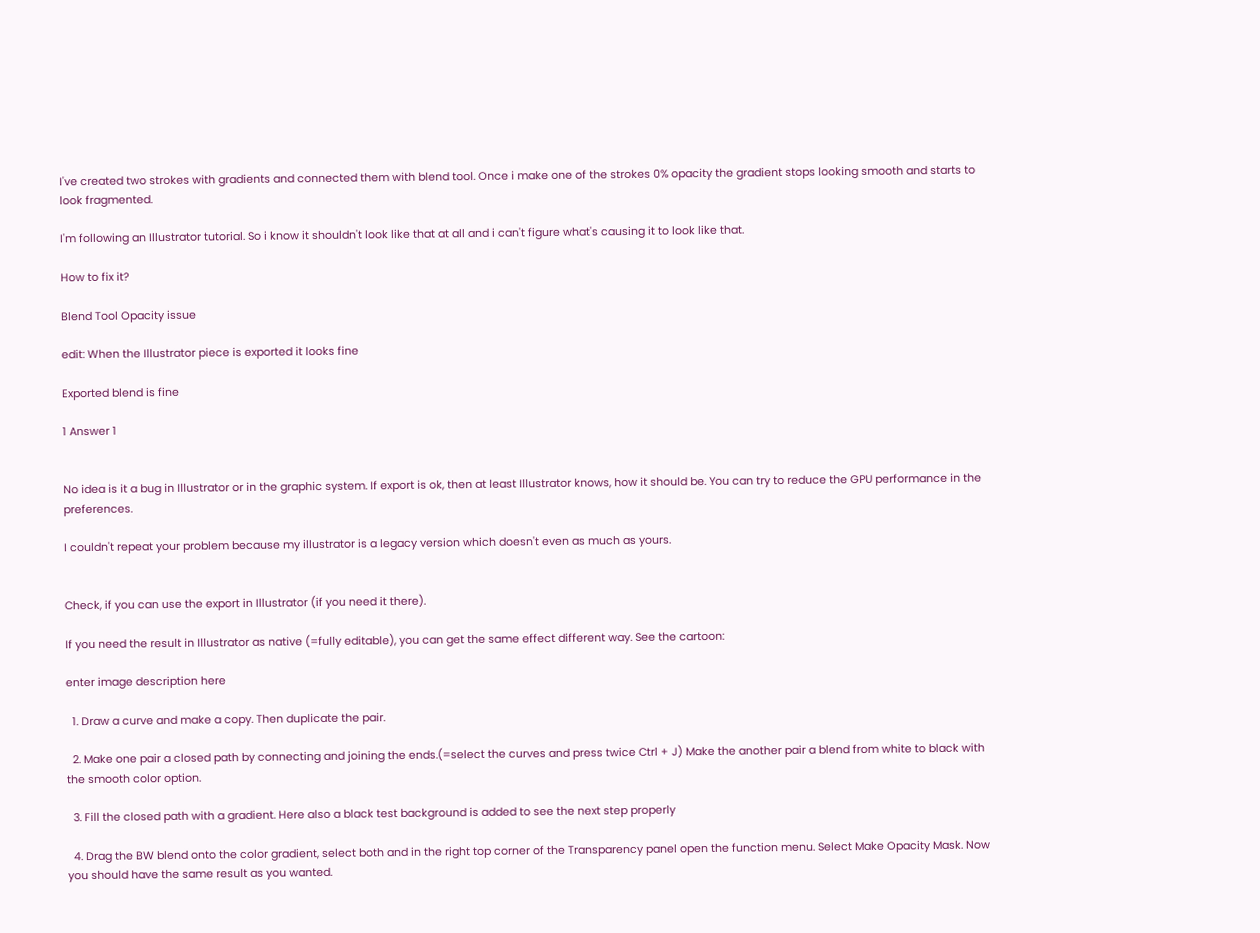I've created two strokes with gradients and connected them with blend tool. Once i make one of the strokes 0% opacity the gradient stops looking smooth and starts to look fragmented.

I'm following an Illustrator tutorial. So i know it shouldn't look like that at all and i can't figure what's causing it to look like that.

How to fix it?

Blend Tool Opacity issue

edit: When the Illustrator piece is exported it looks fine

Exported blend is fine

1 Answer 1


No idea is it a bug in Illustrator or in the graphic system. If export is ok, then at least Illustrator knows, how it should be. You can try to reduce the GPU performance in the preferences.

I couldn't repeat your problem because my illustrator is a legacy version which doesn't even as much as yours.


Check, if you can use the export in Illustrator (if you need it there).

If you need the result in Illustrator as native (=fully editable), you can get the same effect different way. See the cartoon:

enter image description here

  1. Draw a curve and make a copy. Then duplicate the pair.

  2. Make one pair a closed path by connecting and joining the ends.(=select the curves and press twice Ctrl + J) Make the another pair a blend from white to black with the smooth color option.

  3. Fill the closed path with a gradient. Here also a black test background is added to see the next step properly

  4. Drag the BW blend onto the color gradient, select both and in the right top corner of the Transparency panel open the function menu. Select Make Opacity Mask. Now you should have the same result as you wanted.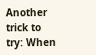Another trick to try: When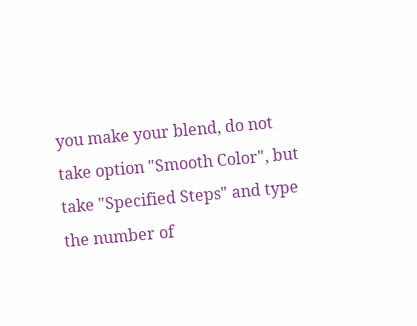you make your blend, do not take option "Smooth Color", but take "Specified Steps" and type the number of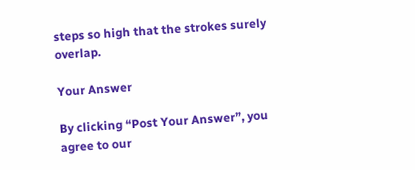steps so high that the strokes surely overlap.

Your Answer

By clicking “Post Your Answer”, you agree to our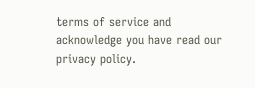terms of service and acknowledge you have read our privacy policy.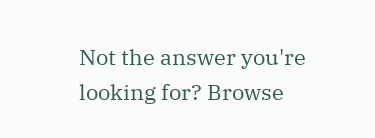Not the answer you're looking for? Browse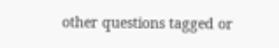other questions tagged or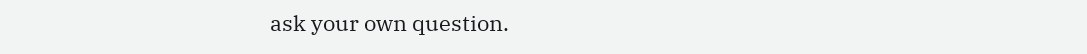ask your own question.